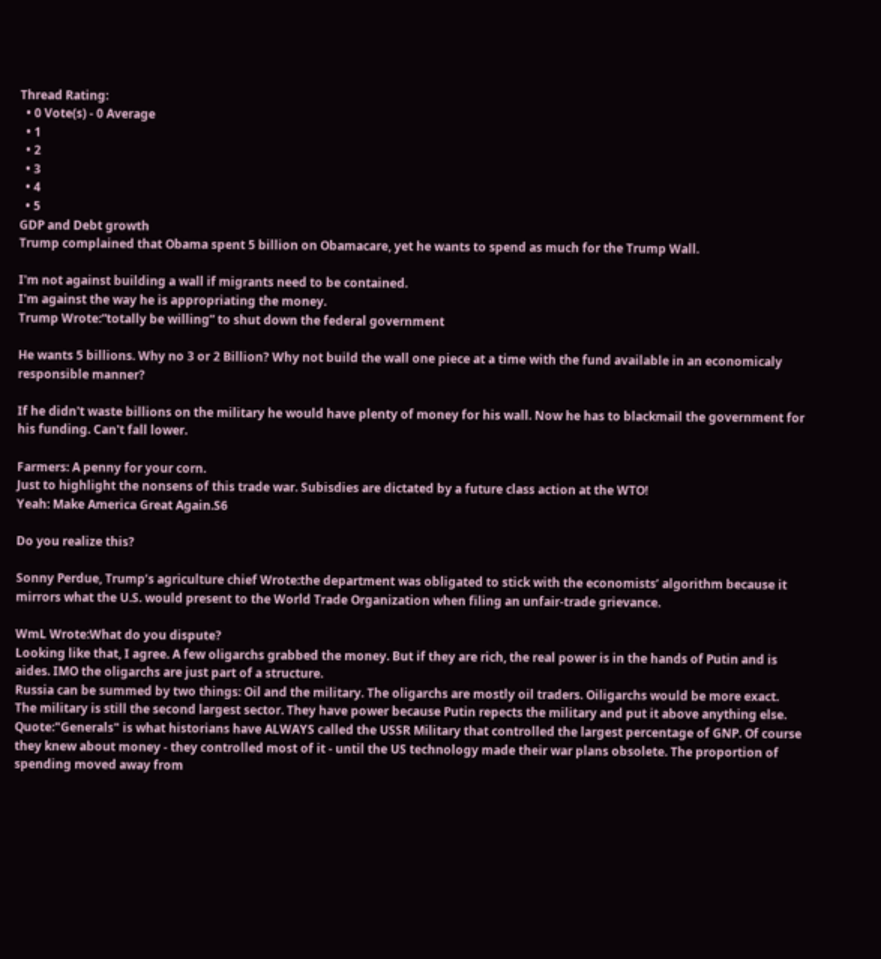Thread Rating:
  • 0 Vote(s) - 0 Average
  • 1
  • 2
  • 3
  • 4
  • 5
GDP and Debt growth
Trump complained that Obama spent 5 billion on Obamacare, yet he wants to spend as much for the Trump Wall.

I'm not against building a wall if migrants need to be contained.
I'm against the way he is appropriating the money.
Trump Wrote:“totally be willing” to shut down the federal government

He wants 5 billions. Why no 3 or 2 Billion? Why not build the wall one piece at a time with the fund available in an economicaly responsible manner?

If he didn't waste billions on the military he would have plenty of money for his wall. Now he has to blackmail the government for his funding. Can't fall lower.

Farmers: A penny for your corn.
Just to highlight the nonsens of this trade war. Subisdies are dictated by a future class action at the WTO!
Yeah: Make America Great Again.S6

Do you realize this?

Sonny Perdue, Trump’s agriculture chief Wrote:the department was obligated to stick with the economists’ algorithm because it mirrors what the U.S. would present to the World Trade Organization when filing an unfair-trade grievance.

WmL Wrote:What do you dispute?
Looking like that, I agree. A few oligarchs grabbed the money. But if they are rich, the real power is in the hands of Putin and is aides. IMO the oligarchs are just part of a structure.
Russia can be summed by two things: Oil and the military. The oligarchs are mostly oil traders. Oiligarchs would be more exact.
The military is still the second largest sector. They have power because Putin repects the military and put it above anything else.
Quote:"Generals" is what historians have ALWAYS called the USSR Military that controlled the largest percentage of GNP. Of course they knew about money - they controlled most of it - until the US technology made their war plans obsolete. The proportion of spending moved away from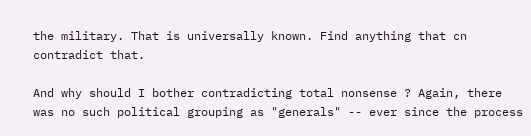the military. That is universally known. Find anything that cn contradict that.

And why should I bother contradicting total nonsense ? Again, there was no such political grouping as "generals" -- ever since the process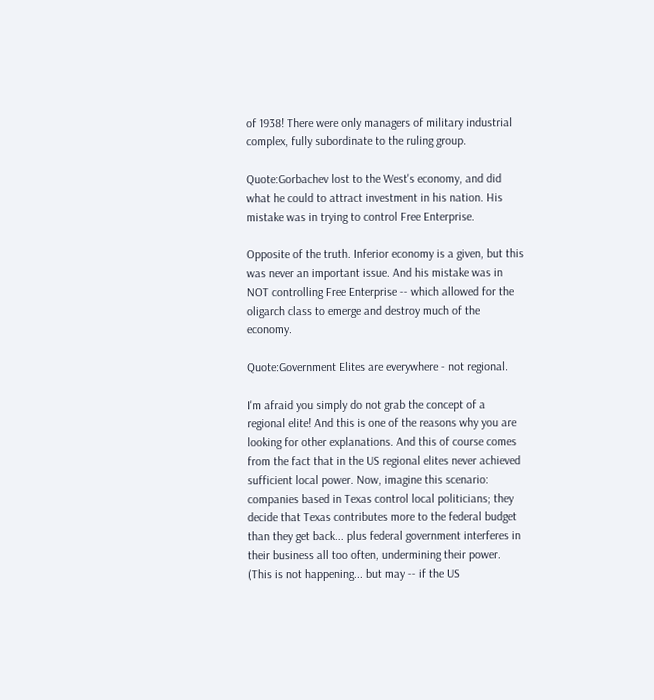of 1938! There were only managers of military industrial complex, fully subordinate to the ruling group.

Quote:Gorbachev lost to the West's economy, and did what he could to attract investment in his nation. His mistake was in trying to control Free Enterprise.

Opposite of the truth. Inferior economy is a given, but this was never an important issue. And his mistake was in NOT controlling Free Enterprise -- which allowed for the oligarch class to emerge and destroy much of the economy.

Quote:Government Elites are everywhere - not regional.

I'm afraid you simply do not grab the concept of a regional elite! And this is one of the reasons why you are looking for other explanations. And this of course comes from the fact that in the US regional elites never achieved sufficient local power. Now, imagine this scenario: companies based in Texas control local politicians; they decide that Texas contributes more to the federal budget than they get back... plus federal government interferes in their business all too often, undermining their power. (This is not happening... but may -- if the US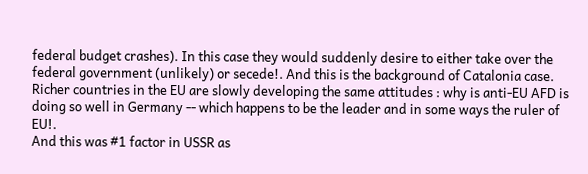federal budget crashes). In this case they would suddenly desire to either take over the federal government (unlikely) or secede!. And this is the background of Catalonia case. Richer countries in the EU are slowly developing the same attitudes : why is anti-EU AFD is doing so well in Germany -- which happens to be the leader and in some ways the ruler of EU!.
And this was #1 factor in USSR as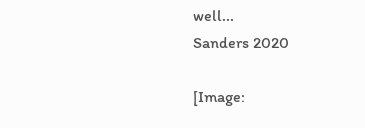well...
Sanders 2020

[Image: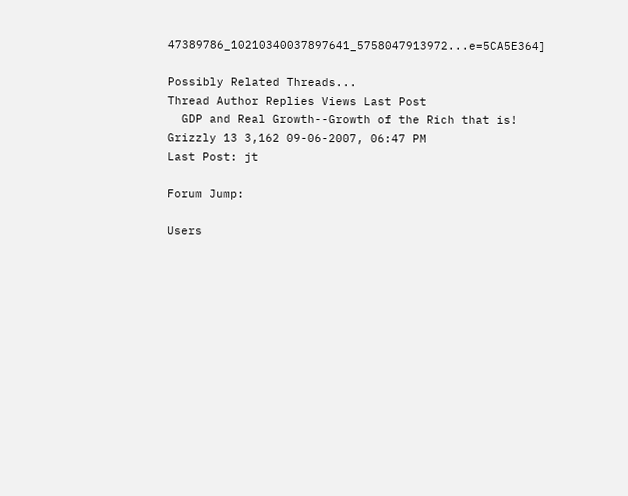47389786_10210340037897641_5758047913972...e=5CA5E364]

Possibly Related Threads...
Thread Author Replies Views Last Post
  GDP and Real Growth--Growth of the Rich that is! Grizzly 13 3,162 09-06-2007, 06:47 PM
Last Post: jt

Forum Jump:

Users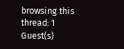browsing this thread: 1 Guest(s)